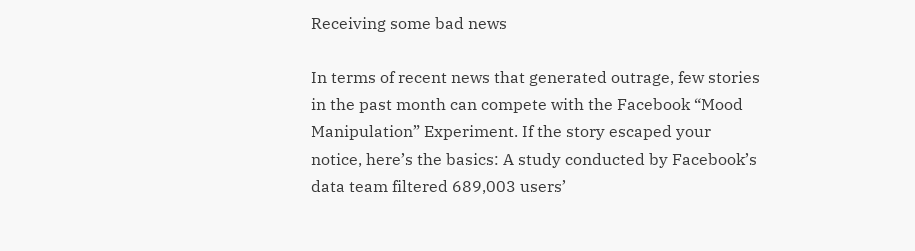Receiving some bad news

In terms of recent news that generated outrage, few stories in the past month can compete with the Facebook “Mood Manipulation” Experiment. If the story escaped your notice, here’s the basics: A study conducted by Facebook’s data team filtered 689,003 users’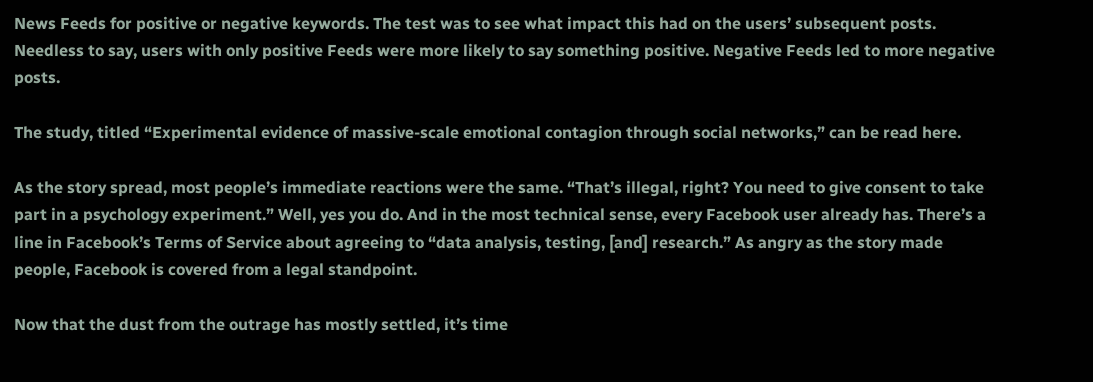News Feeds for positive or negative keywords. The test was to see what impact this had on the users’ subsequent posts. Needless to say, users with only positive Feeds were more likely to say something positive. Negative Feeds led to more negative posts.

The study, titled “Experimental evidence of massive-scale emotional contagion through social networks,” can be read here.

As the story spread, most people’s immediate reactions were the same. “That’s illegal, right? You need to give consent to take part in a psychology experiment.” Well, yes you do. And in the most technical sense, every Facebook user already has. There’s a line in Facebook’s Terms of Service about agreeing to “data analysis, testing, [and] research.” As angry as the story made people, Facebook is covered from a legal standpoint.

Now that the dust from the outrage has mostly settled, it’s time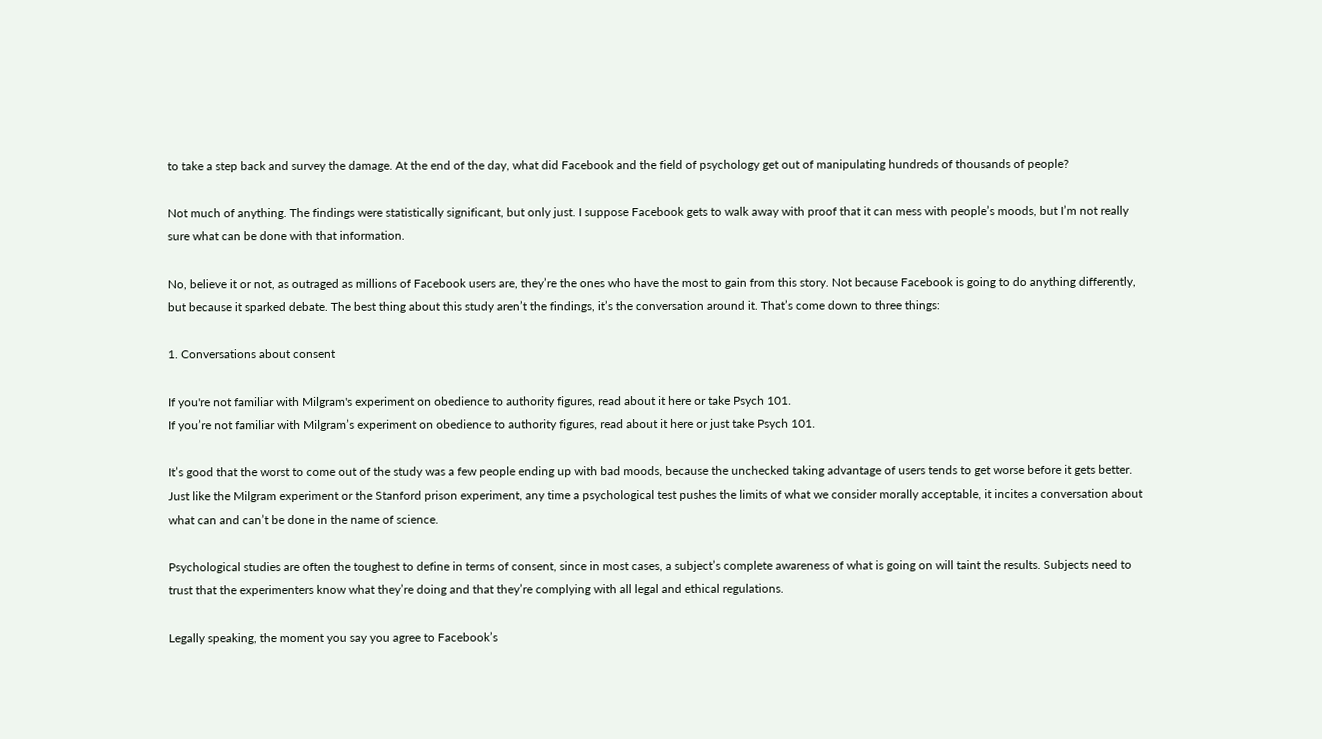to take a step back and survey the damage. At the end of the day, what did Facebook and the field of psychology get out of manipulating hundreds of thousands of people?

Not much of anything. The findings were statistically significant, but only just. I suppose Facebook gets to walk away with proof that it can mess with people’s moods, but I’m not really sure what can be done with that information.

No, believe it or not, as outraged as millions of Facebook users are, they’re the ones who have the most to gain from this story. Not because Facebook is going to do anything differently, but because it sparked debate. The best thing about this study aren’t the findings, it’s the conversation around it. That’s come down to three things:

1. Conversations about consent

If you're not familiar with Milgram's experiment on obedience to authority figures, read about it here or take Psych 101.
If you’re not familiar with Milgram’s experiment on obedience to authority figures, read about it here or just take Psych 101.

It’s good that the worst to come out of the study was a few people ending up with bad moods, because the unchecked taking advantage of users tends to get worse before it gets better. Just like the Milgram experiment or the Stanford prison experiment, any time a psychological test pushes the limits of what we consider morally acceptable, it incites a conversation about what can and can’t be done in the name of science.

Psychological studies are often the toughest to define in terms of consent, since in most cases, a subject’s complete awareness of what is going on will taint the results. Subjects need to trust that the experimenters know what they’re doing and that they’re complying with all legal and ethical regulations.

Legally speaking, the moment you say you agree to Facebook’s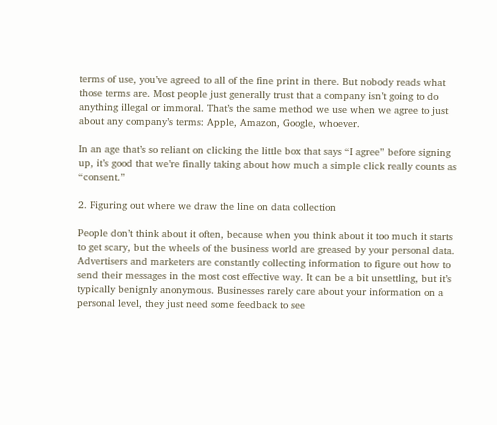terms of use, you’ve agreed to all of the fine print in there. But nobody reads what those terms are. Most people just generally trust that a company isn’t going to do anything illegal or immoral. That’s the same method we use when we agree to just about any company’s terms: Apple, Amazon, Google, whoever.

In an age that’s so reliant on clicking the little box that says “I agree” before signing up, it’s good that we’re finally taking about how much a simple click really counts as “consent.”

2. Figuring out where we draw the line on data collection

People don’t think about it often, because when you think about it too much it starts to get scary, but the wheels of the business world are greased by your personal data. Advertisers and marketers are constantly collecting information to figure out how to send their messages in the most cost effective way. It can be a bit unsettling, but it’s typically benignly anonymous. Businesses rarely care about your information on a personal level, they just need some feedback to see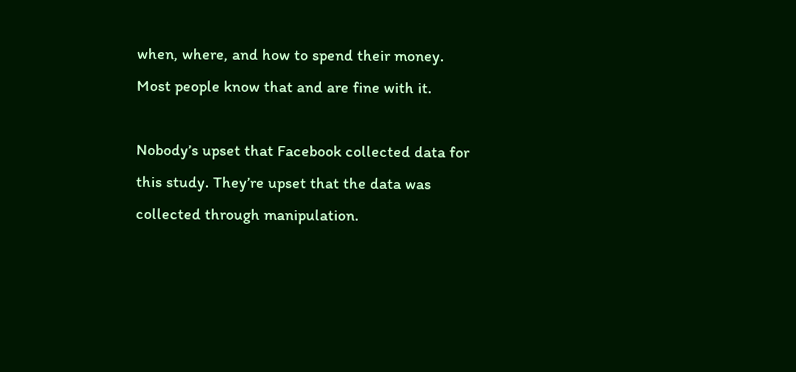when, where, and how to spend their money. Most people know that and are fine with it.

Nobody’s upset that Facebook collected data for this study. They’re upset that the data was collected through manipulation.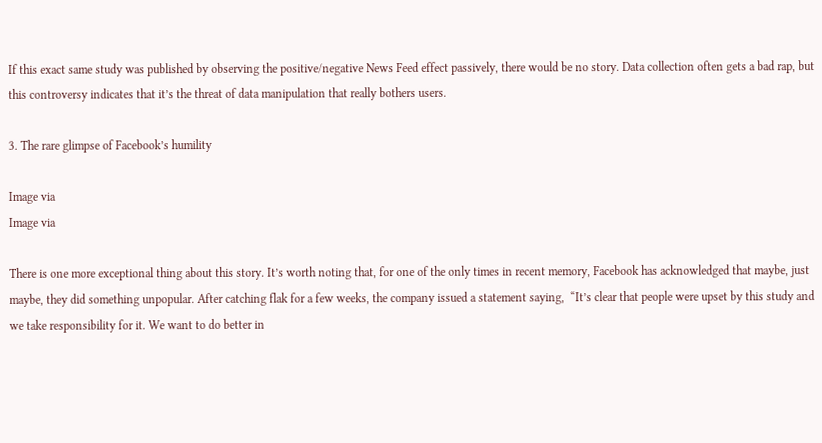If this exact same study was published by observing the positive/negative News Feed effect passively, there would be no story. Data collection often gets a bad rap, but this controversy indicates that it’s the threat of data manipulation that really bothers users.

3. The rare glimpse of Facebook’s humility

Image via
Image via

There is one more exceptional thing about this story. It’s worth noting that, for one of the only times in recent memory, Facebook has acknowledged that maybe, just maybe, they did something unpopular. After catching flak for a few weeks, the company issued a statement saying,  “It’s clear that people were upset by this study and we take responsibility for it. We want to do better in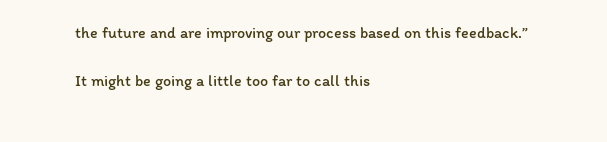the future and are improving our process based on this feedback.”

It might be going a little too far to call this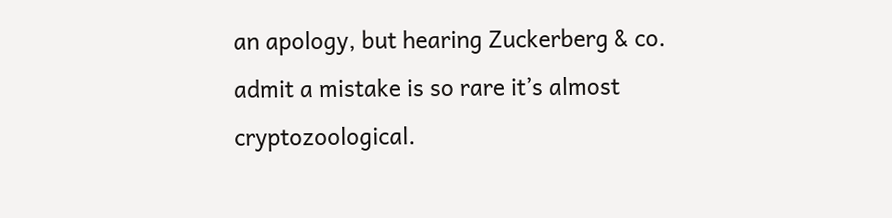an apology, but hearing Zuckerberg & co. admit a mistake is so rare it’s almost cryptozoological.